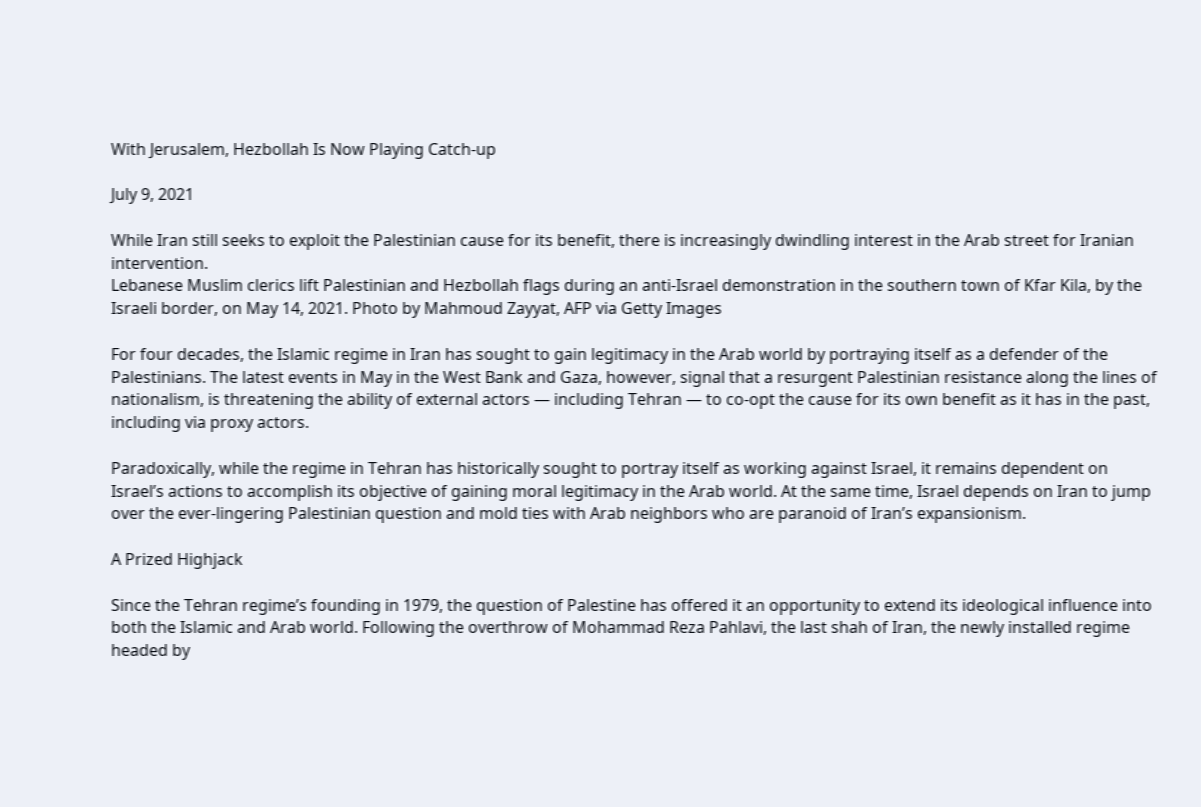With Jerusalem, Hezbollah Is Now Playing Catch-up

July 9, 2021

While Iran still seeks to exploit the Palestinian cause for its benefit, there is increasingly dwindling interest in the Arab street for Iranian intervention.
Lebanese Muslim clerics lift Palestinian and Hezbollah flags during an anti-Israel demonstration in the southern town of Kfar Kila, by the Israeli border, on May 14, 2021. Photo by Mahmoud Zayyat, AFP via Getty Images

For four decades, the Islamic regime in Iran has sought to gain legitimacy in the Arab world by portraying itself as a defender of the Palestinians. The latest events in May in the West Bank and Gaza, however, signal that a resurgent Palestinian resistance along the lines of nationalism, is threatening the ability of external actors — including Tehran — to co-opt the cause for its own benefit as it has in the past, including via proxy actors.

Paradoxically, while the regime in Tehran has historically sought to portray itself as working against Israel, it remains dependent on Israel’s actions to accomplish its objective of gaining moral legitimacy in the Arab world. At the same time, Israel depends on Iran to jump over the ever-lingering Palestinian question and mold ties with Arab neighbors who are paranoid of Iran’s expansionism.

A Prized Highjack

Since the Tehran regime’s founding in 1979, the question of Palestine has offered it an opportunity to extend its ideological influence into both the Islamic and Arab world. Following the overthrow of Mohammad Reza Pahlavi, the last shah of Iran, the newly installed regime headed by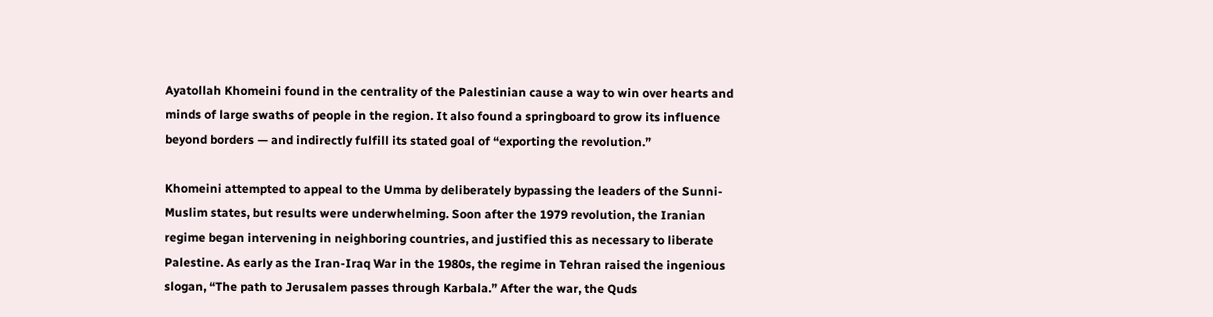Ayatollah Khomeini found in the centrality of the Palestinian cause a way to win over hearts and minds of large swaths of people in the region. It also found a springboard to grow its influence beyond borders — and indirectly fulfill its stated goal of “exporting the revolution.”

Khomeini attempted to appeal to the Umma by deliberately bypassing the leaders of the Sunni-Muslim states, but results were underwhelming. Soon after the 1979 revolution, the Iranian regime began intervening in neighboring countries, and justified this as necessary to liberate Palestine. As early as the Iran-Iraq War in the 1980s, the regime in Tehran raised the ingenious slogan, “The path to Jerusalem passes through Karbala.” After the war, the Quds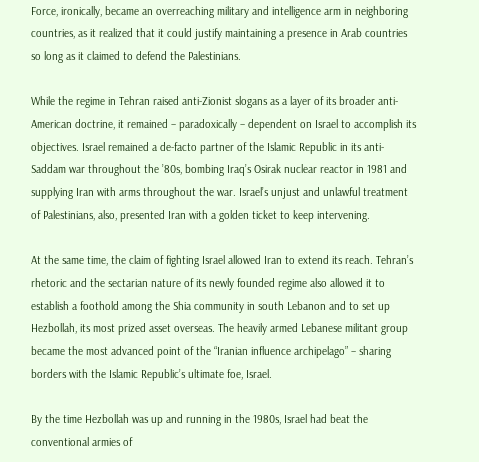Force, ironically, became an overreaching military and intelligence arm in neighboring countries, as it realized that it could justify maintaining a presence in Arab countries so long as it claimed to defend the Palestinians.

While the regime in Tehran raised anti-Zionist slogans as a layer of its broader anti-American doctrine, it remained – paradoxically – dependent on Israel to accomplish its objectives. Israel remained a de-facto partner of the Islamic Republic in its anti-Saddam war throughout the ’80s, bombing Iraq’s Osirak nuclear reactor in 1981 and supplying Iran with arms throughout the war. Israel’s unjust and unlawful treatment of Palestinians, also, presented Iran with a golden ticket to keep intervening.

At the same time, the claim of fighting Israel allowed Iran to extend its reach. Tehran’s rhetoric and the sectarian nature of its newly founded regime also allowed it to establish a foothold among the Shia community in south Lebanon and to set up Hezbollah, its most prized asset overseas. The heavily armed Lebanese militant group became the most advanced point of the “Iranian influence archipelago” – sharing borders with the Islamic Republic’s ultimate foe, Israel.

By the time Hezbollah was up and running in the 1980s, Israel had beat the conventional armies of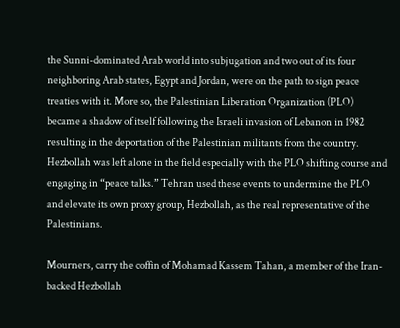the Sunni-dominated Arab world into subjugation and two out of its four neighboring Arab states, Egypt and Jordan, were on the path to sign peace treaties with it. More so, the Palestinian Liberation Organization (PLO) became a shadow of itself following the Israeli invasion of Lebanon in 1982 resulting in the deportation of the Palestinian militants from the country. Hezbollah was left alone in the field especially with the PLO shifting course and engaging in “peace talks.” Tehran used these events to undermine the PLO and elevate its own proxy group, Hezbollah, as the real representative of the Palestinians.

Mourners, carry the coffin of Mohamad Kassem Tahan, a member of the Iran-backed Hezbollah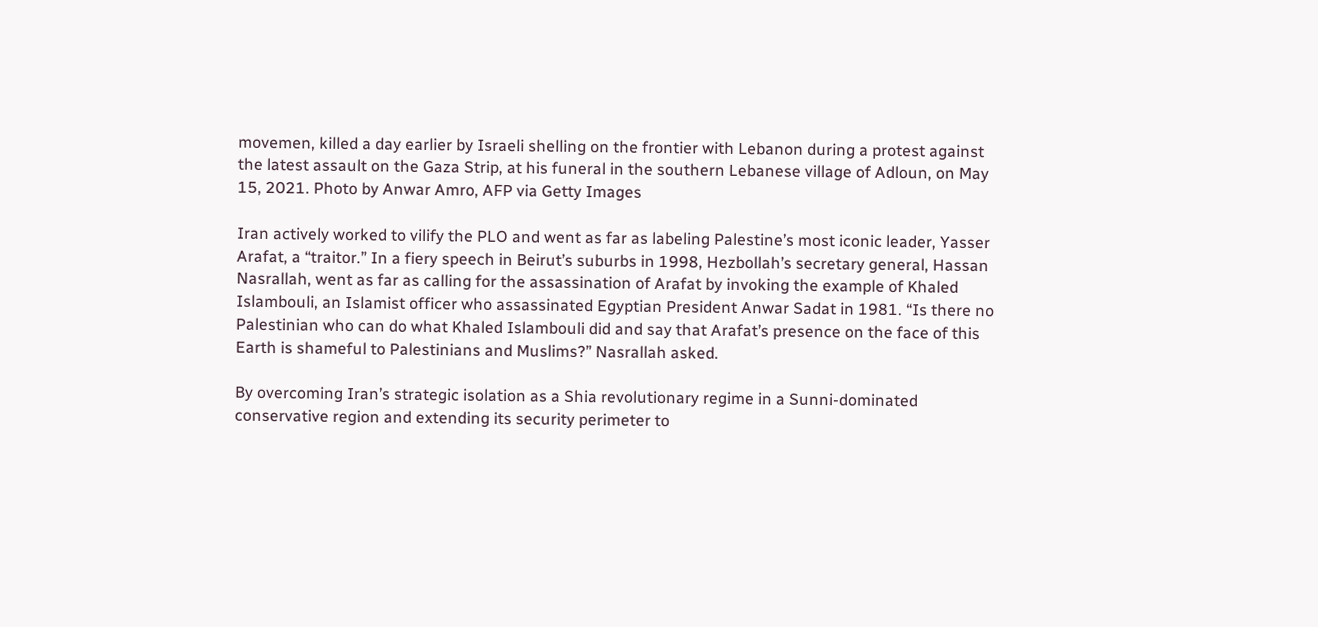movemen, killed a day earlier by Israeli shelling on the frontier with Lebanon during a protest against the latest assault on the Gaza Strip, at his funeral in the southern Lebanese village of Adloun, on May 15, 2021. Photo by Anwar Amro, AFP via Getty Images

Iran actively worked to vilify the PLO and went as far as labeling Palestine’s most iconic leader, Yasser Arafat, a “traitor.” In a fiery speech in Beirut’s suburbs in 1998, Hezbollah’s secretary general, Hassan Nasrallah, went as far as calling for the assassination of Arafat by invoking the example of Khaled Islambouli, an Islamist officer who assassinated Egyptian President Anwar Sadat in 1981. “Is there no Palestinian who can do what Khaled Islambouli did and say that Arafat’s presence on the face of this Earth is shameful to Palestinians and Muslims?” Nasrallah asked.

By overcoming Iran’s strategic isolation as a Shia revolutionary regime in a Sunni-dominated conservative region and extending its security perimeter to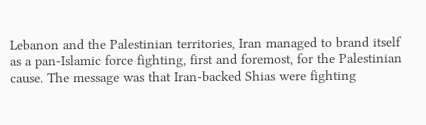Lebanon and the Palestinian territories, Iran managed to brand itself as a pan-Islamic force fighting, first and foremost, for the Palestinian cause. The message was that Iran-backed Shias were fighting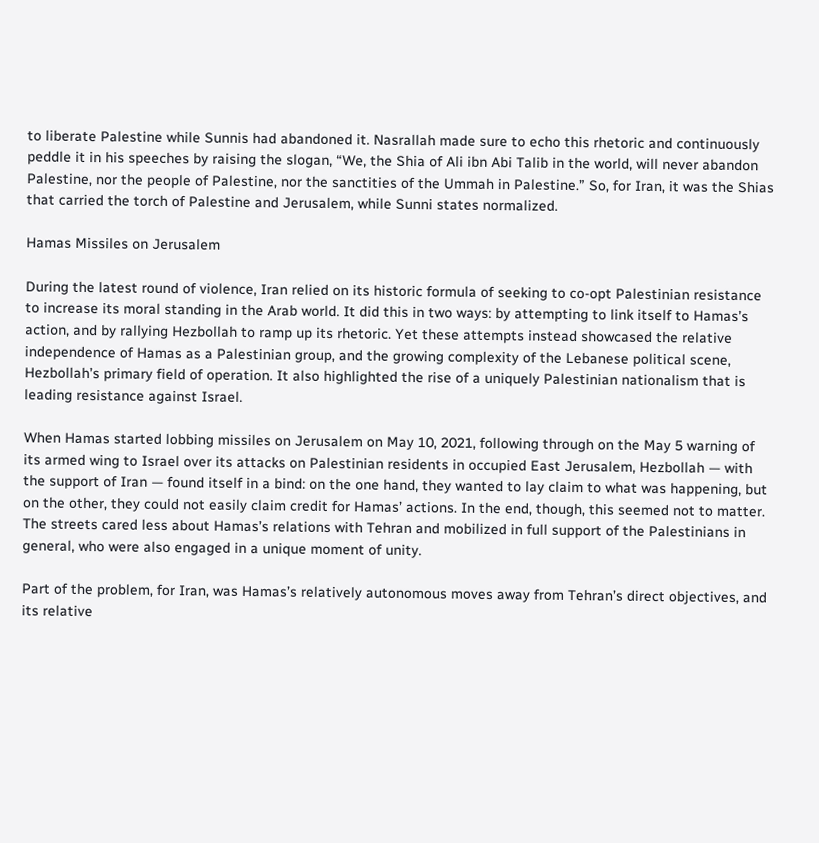to liberate Palestine while Sunnis had abandoned it. Nasrallah made sure to echo this rhetoric and continuously peddle it in his speeches by raising the slogan, “We, the Shia of Ali ibn Abi Talib in the world, will never abandon Palestine, nor the people of Palestine, nor the sanctities of the Ummah in Palestine.” So, for Iran, it was the Shias that carried the torch of Palestine and Jerusalem, while Sunni states normalized.

Hamas Missiles on Jerusalem

During the latest round of violence, Iran relied on its historic formula of seeking to co-opt Palestinian resistance to increase its moral standing in the Arab world. It did this in two ways: by attempting to link itself to Hamas’s action, and by rallying Hezbollah to ramp up its rhetoric. Yet these attempts instead showcased the relative independence of Hamas as a Palestinian group, and the growing complexity of the Lebanese political scene, Hezbollah’s primary field of operation. It also highlighted the rise of a uniquely Palestinian nationalism that is leading resistance against Israel.

When Hamas started lobbing missiles on Jerusalem on May 10, 2021, following through on the May 5 warning of its armed wing to Israel over its attacks on Palestinian residents in occupied East Jerusalem, Hezbollah — with the support of Iran — found itself in a bind: on the one hand, they wanted to lay claim to what was happening, but on the other, they could not easily claim credit for Hamas’ actions. In the end, though, this seemed not to matter. The streets cared less about Hamas’s relations with Tehran and mobilized in full support of the Palestinians in general, who were also engaged in a unique moment of unity.

Part of the problem, for Iran, was Hamas’s relatively autonomous moves away from Tehran’s direct objectives, and its relative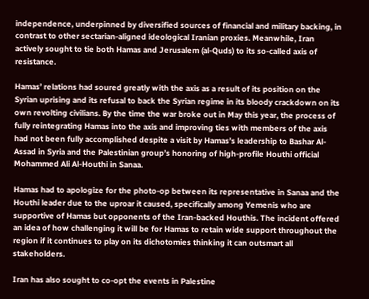independence, underpinned by diversified sources of financial and military backing, in contrast to other sectarian-aligned ideological Iranian proxies. Meanwhile, Iran actively sought to tie both Hamas and Jerusalem (al-Quds) to its so-called axis of resistance.

Hamas’ relations had soured greatly with the axis as a result of its position on the Syrian uprising and its refusal to back the Syrian regime in its bloody crackdown on its own revolting civilians. By the time the war broke out in May this year, the process of fully reintegrating Hamas into the axis and improving ties with members of the axis had not been fully accomplished despite a visit by Hamas’s leadership to Bashar Al-Assad in Syria and the Palestinian group’s honoring of high-profile Houthi official Mohammed Ali Al-Houthi in Sanaa.

Hamas had to apologize for the photo-op between its representative in Sanaa and the Houthi leader due to the uproar it caused, specifically among Yemenis who are supportive of Hamas but opponents of the Iran-backed Houthis. The incident offered an idea of how challenging it will be for Hamas to retain wide support throughout the region if it continues to play on its dichotomies thinking it can outsmart all stakeholders.

Iran has also sought to co-opt the events in Palestine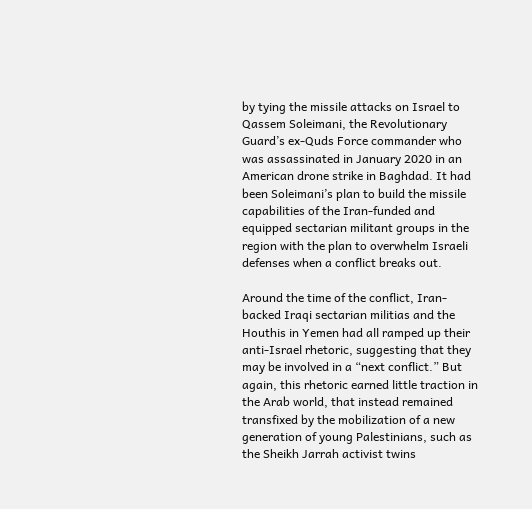by tying the missile attacks on Israel to Qassem Soleimani, the Revolutionary Guard’s ex-Quds Force commander who was assassinated in January 2020 in an American drone strike in Baghdad. It had been Soleimani’s plan to build the missile capabilities of the Iran-funded and equipped sectarian militant groups in the region with the plan to overwhelm Israeli defenses when a conflict breaks out.

Around the time of the conflict, Iran-backed Iraqi sectarian militias and the Houthis in Yemen had all ramped up their anti-Israel rhetoric, suggesting that they may be involved in a “next conflict.” But again, this rhetoric earned little traction in the Arab world, that instead remained transfixed by the mobilization of a new generation of young Palestinians, such as the Sheikh Jarrah activist twins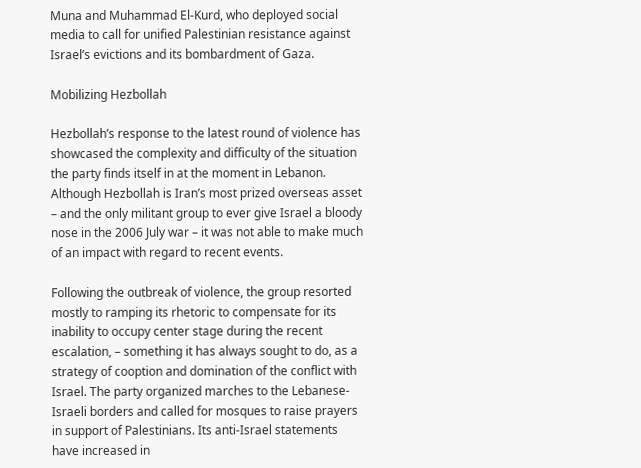Muna and Muhammad El-Kurd, who deployed social media to call for unified Palestinian resistance against Israel’s evictions and its bombardment of Gaza.

Mobilizing Hezbollah

Hezbollah’s response to the latest round of violence has showcased the complexity and difficulty of the situation the party finds itself in at the moment in Lebanon. Although Hezbollah is Iran’s most prized overseas asset – and the only militant group to ever give Israel a bloody nose in the 2006 July war – it was not able to make much of an impact with regard to recent events.

Following the outbreak of violence, the group resorted mostly to ramping its rhetoric to compensate for its inability to occupy center stage during the recent escalation, – something it has always sought to do, as a strategy of cooption and domination of the conflict with Israel. The party organized marches to the Lebanese-Israeli borders and called for mosques to raise prayers in support of Palestinians. Its anti-Israel statements have increased in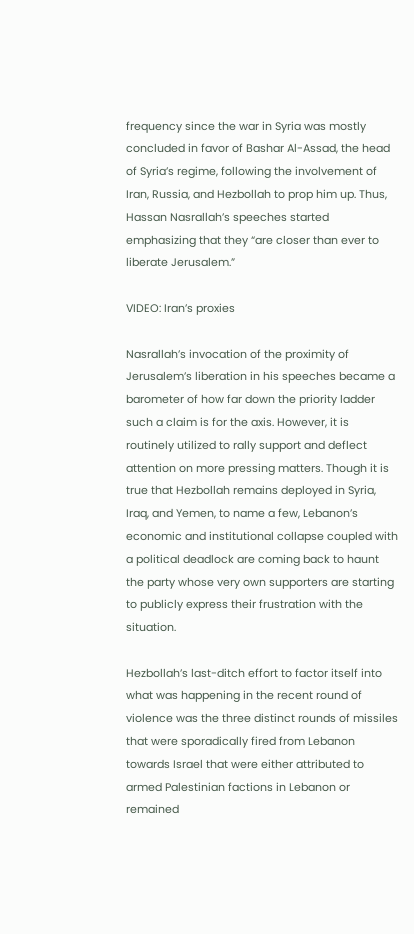frequency since the war in Syria was mostly concluded in favor of Bashar Al-Assad, the head of Syria’s regime, following the involvement of Iran, Russia, and Hezbollah to prop him up. Thus, Hassan Nasrallah’s speeches started emphasizing that they “are closer than ever to liberate Jerusalem.”

VIDEO: Iran’s proxies

Nasrallah’s invocation of the proximity of Jerusalem’s liberation in his speeches became a barometer of how far down the priority ladder such a claim is for the axis. However, it is routinely utilized to rally support and deflect attention on more pressing matters. Though it is true that Hezbollah remains deployed in Syria, Iraq, and Yemen, to name a few, Lebanon’s economic and institutional collapse coupled with a political deadlock are coming back to haunt the party whose very own supporters are starting to publicly express their frustration with the situation.

Hezbollah’s last-ditch effort to factor itself into what was happening in the recent round of violence was the three distinct rounds of missiles that were sporadically fired from Lebanon towards Israel that were either attributed to armed Palestinian factions in Lebanon or remained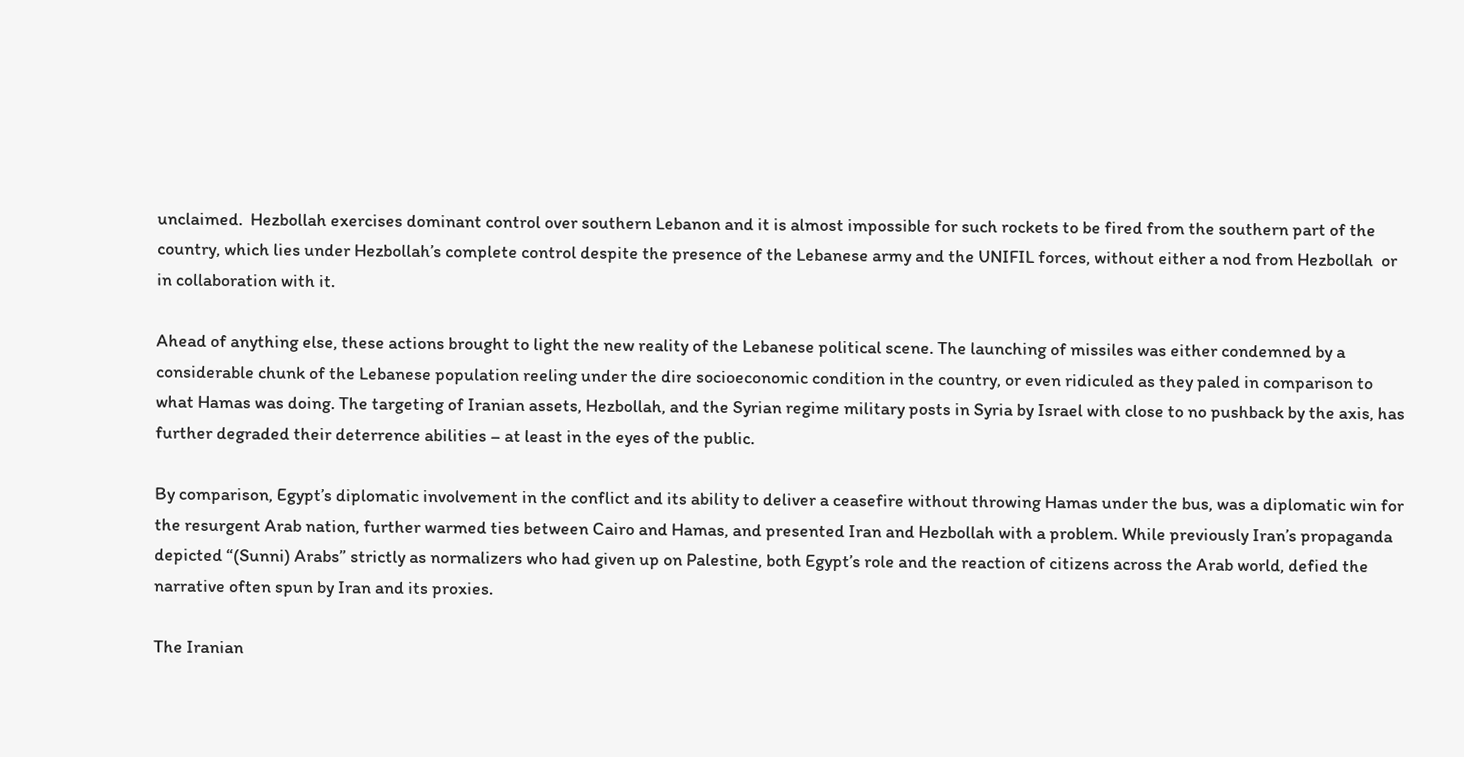unclaimed.  Hezbollah exercises dominant control over southern Lebanon and it is almost impossible for such rockets to be fired from the southern part of the country, which lies under Hezbollah’s complete control despite the presence of the Lebanese army and the UNIFIL forces, without either a nod from Hezbollah  or in collaboration with it.

Ahead of anything else, these actions brought to light the new reality of the Lebanese political scene. The launching of missiles was either condemned by a considerable chunk of the Lebanese population reeling under the dire socioeconomic condition in the country, or even ridiculed as they paled in comparison to what Hamas was doing. The targeting of Iranian assets, Hezbollah, and the Syrian regime military posts in Syria by Israel with close to no pushback by the axis, has further degraded their deterrence abilities – at least in the eyes of the public.

By comparison, Egypt’s diplomatic involvement in the conflict and its ability to deliver a ceasefire without throwing Hamas under the bus, was a diplomatic win for the resurgent Arab nation, further warmed ties between Cairo and Hamas, and presented Iran and Hezbollah with a problem. While previously Iran’s propaganda depicted “(Sunni) Arabs” strictly as normalizers who had given up on Palestine, both Egypt’s role and the reaction of citizens across the Arab world, defied the narrative often spun by Iran and its proxies.

The Iranian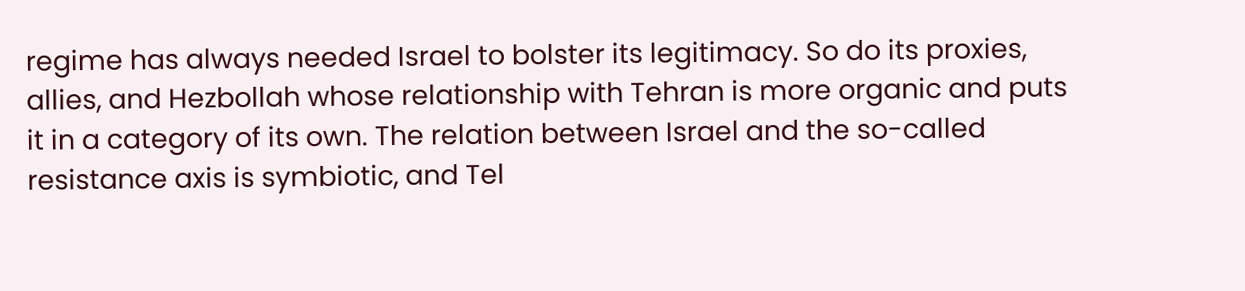regime has always needed Israel to bolster its legitimacy. So do its proxies, allies, and Hezbollah whose relationship with Tehran is more organic and puts it in a category of its own. The relation between Israel and the so-called resistance axis is symbiotic, and Tel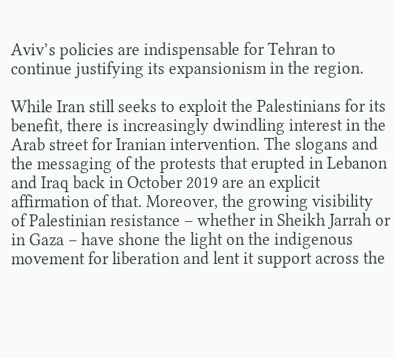Aviv’s policies are indispensable for Tehran to continue justifying its expansionism in the region.

While Iran still seeks to exploit the Palestinians for its benefit, there is increasingly dwindling interest in the Arab street for Iranian intervention. The slogans and the messaging of the protests that erupted in Lebanon and Iraq back in October 2019 are an explicit affirmation of that. Moreover, the growing visibility of Palestinian resistance – whether in Sheikh Jarrah or in Gaza – have shone the light on the indigenous movement for liberation and lent it support across the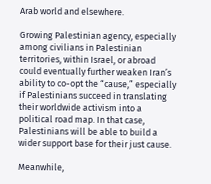Arab world and elsewhere.

Growing Palestinian agency, especially among civilians in Palestinian territories, within Israel, or abroad could eventually further weaken Iran’s ability to co-opt the “cause,” especially if Palestinians succeed in translating their worldwide activism into a political road map. In that case, Palestinians will be able to build a wider support base for their just cause.

Meanwhile,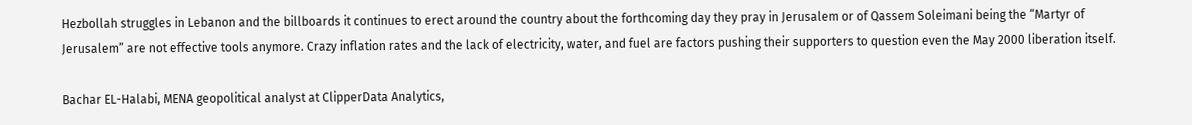Hezbollah struggles in Lebanon and the billboards it continues to erect around the country about the forthcoming day they pray in Jerusalem or of Qassem Soleimani being the “Martyr of Jerusalem” are not effective tools anymore. Crazy inflation rates and the lack of electricity, water, and fuel are factors pushing their supporters to question even the May 2000 liberation itself.

Bachar EL-Halabi, MENA geopolitical analyst at ClipperData Analytics,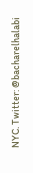NYC. Twitter: @bacharelhalabi